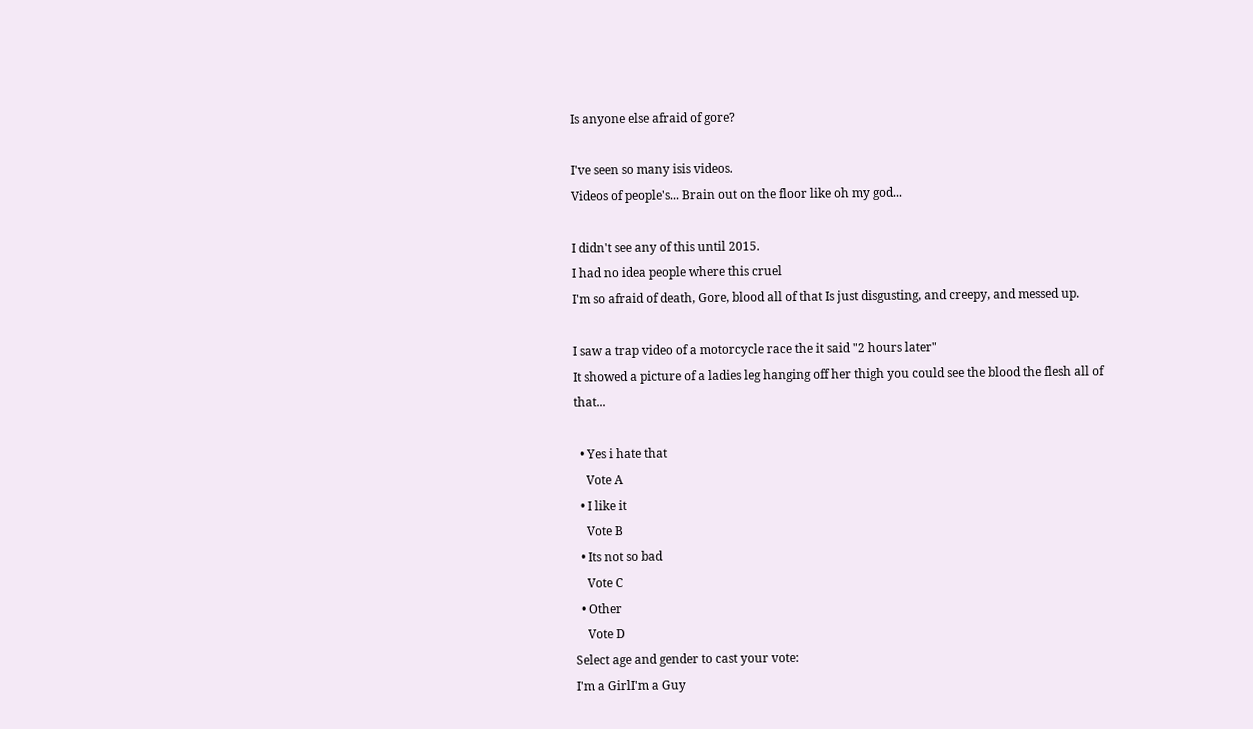Is anyone else afraid of gore?

I've seen so many isis videos.
Videos of people's... Brain out on the floor like oh my god...

I didn't see any of this until 2015.
I had no idea people where this cruel
I'm so afraid of death, Gore, blood all of that Is just disgusting, and creepy, and messed up.

I saw a trap video of a motorcycle race the it said "2 hours later"
It showed a picture of a ladies leg hanging off her thigh you could see the blood the flesh all of that...

  • Yes i hate that
    Vote A
  • I like it
    Vote B
  • Its not so bad
    Vote C
  • Other
    Vote D
Select age and gender to cast your vote:
I'm a GirlI'm a Guy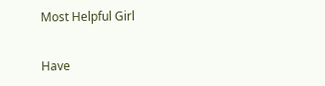Most Helpful Girl

Have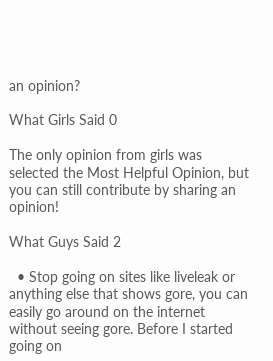an opinion?

What Girls Said 0

The only opinion from girls was selected the Most Helpful Opinion, but you can still contribute by sharing an opinion!

What Guys Said 2

  • Stop going on sites like liveleak or anything else that shows gore, you can easily go around on the internet without seeing gore. Before I started going on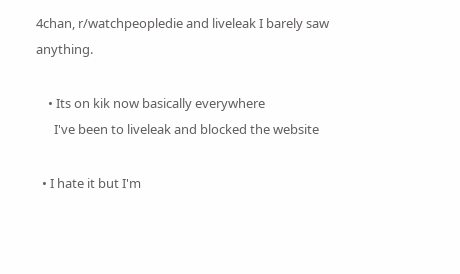4chan, r/watchpeopledie and liveleak I barely saw anything.

    • Its on kik now basically everywhere
      I've been to liveleak and blocked the website

  • I hate it but I'm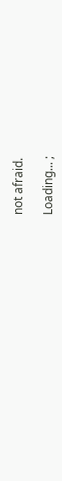not afraid.

Loading... ;